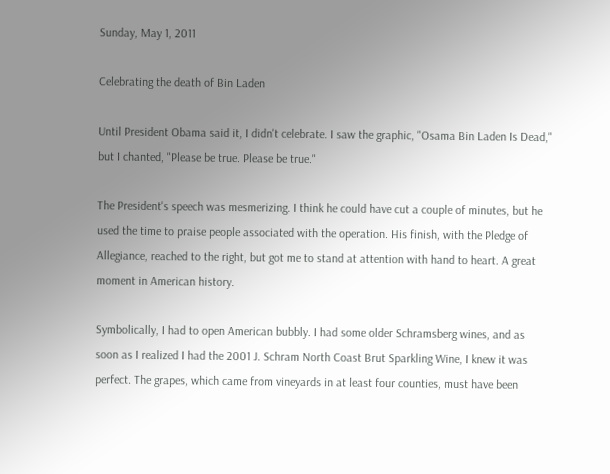Sunday, May 1, 2011

Celebrating the death of Bin Laden

Until President Obama said it, I didn't celebrate. I saw the graphic, "Osama Bin Laden Is Dead," but I chanted, "Please be true. Please be true."

The President's speech was mesmerizing. I think he could have cut a couple of minutes, but he used the time to praise people associated with the operation. His finish, with the Pledge of Allegiance, reached to the right, but got me to stand at attention with hand to heart. A great moment in American history.

Symbolically, I had to open American bubbly. I had some older Schramsberg wines, and as soon as I realized I had the 2001 J. Schram North Coast Brut Sparkling Wine, I knew it was perfect. The grapes, which came from vineyards in at least four counties, must have been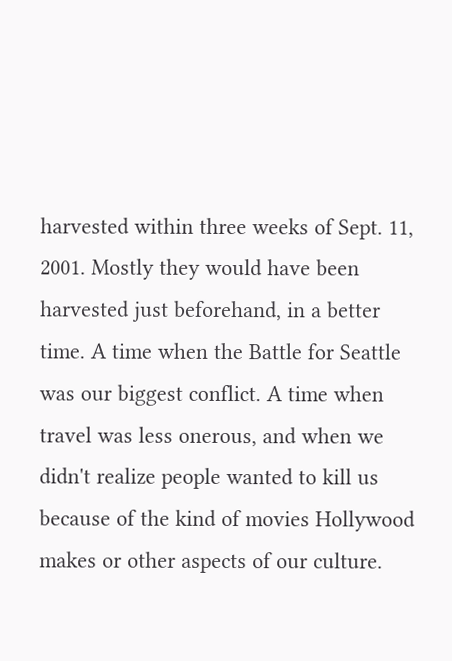harvested within three weeks of Sept. 11, 2001. Mostly they would have been harvested just beforehand, in a better time. A time when the Battle for Seattle was our biggest conflict. A time when travel was less onerous, and when we didn't realize people wanted to kill us because of the kind of movies Hollywood makes or other aspects of our culture.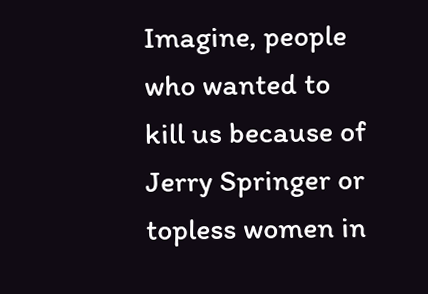Imagine, people who wanted to kill us because of Jerry Springer or topless women in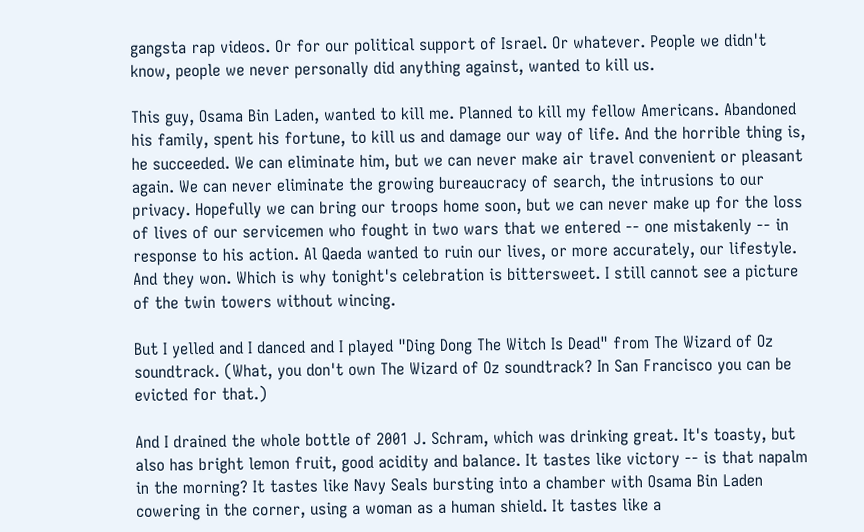gangsta rap videos. Or for our political support of Israel. Or whatever. People we didn't know, people we never personally did anything against, wanted to kill us.

This guy, Osama Bin Laden, wanted to kill me. Planned to kill my fellow Americans. Abandoned his family, spent his fortune, to kill us and damage our way of life. And the horrible thing is, he succeeded. We can eliminate him, but we can never make air travel convenient or pleasant again. We can never eliminate the growing bureaucracy of search, the intrusions to our privacy. Hopefully we can bring our troops home soon, but we can never make up for the loss of lives of our servicemen who fought in two wars that we entered -- one mistakenly -- in response to his action. Al Qaeda wanted to ruin our lives, or more accurately, our lifestyle. And they won. Which is why tonight's celebration is bittersweet. I still cannot see a picture of the twin towers without wincing.

But I yelled and I danced and I played "Ding Dong The Witch Is Dead" from The Wizard of Oz soundtrack. (What, you don't own The Wizard of Oz soundtrack? In San Francisco you can be evicted for that.)

And I drained the whole bottle of 2001 J. Schram, which was drinking great. It's toasty, but also has bright lemon fruit, good acidity and balance. It tastes like victory -- is that napalm in the morning? It tastes like Navy Seals bursting into a chamber with Osama Bin Laden cowering in the corner, using a woman as a human shield. It tastes like a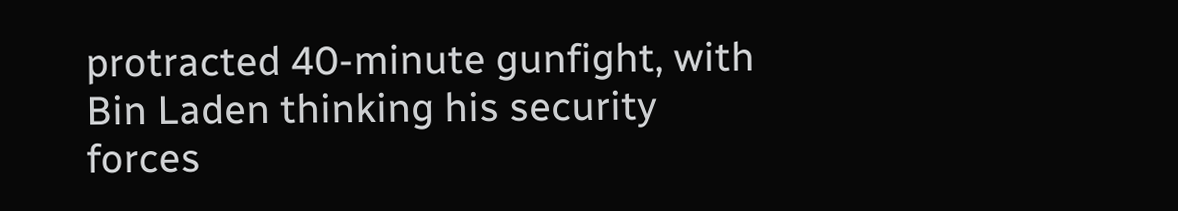protracted 40-minute gunfight, with Bin Laden thinking his security forces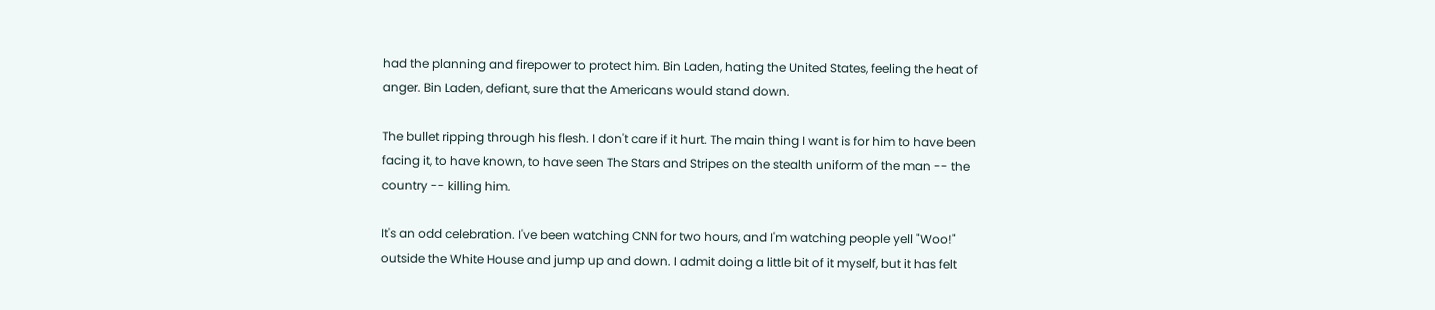had the planning and firepower to protect him. Bin Laden, hating the United States, feeling the heat of anger. Bin Laden, defiant, sure that the Americans would stand down.

The bullet ripping through his flesh. I don't care if it hurt. The main thing I want is for him to have been facing it, to have known, to have seen The Stars and Stripes on the stealth uniform of the man -- the country -- killing him.

It's an odd celebration. I've been watching CNN for two hours, and I'm watching people yell "Woo!" outside the White House and jump up and down. I admit doing a little bit of it myself, but it has felt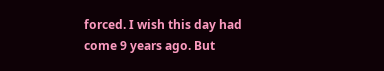forced. I wish this day had come 9 years ago. But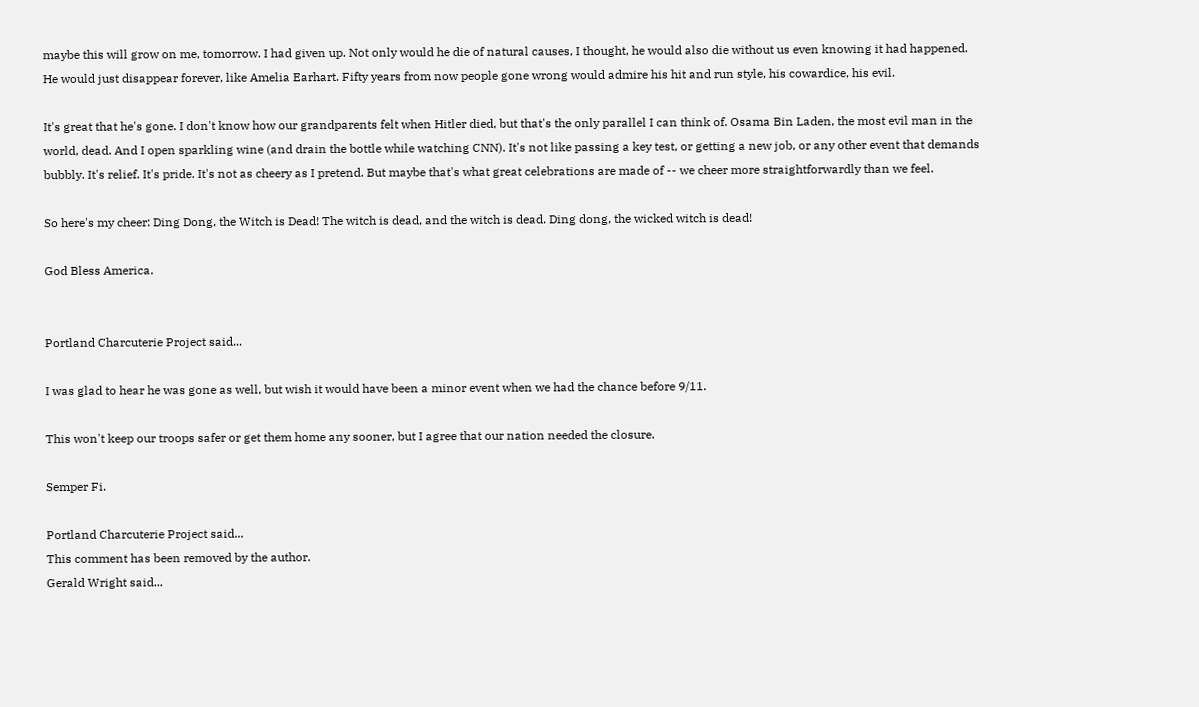maybe this will grow on me, tomorrow. I had given up. Not only would he die of natural causes, I thought, he would also die without us even knowing it had happened. He would just disappear forever, like Amelia Earhart. Fifty years from now people gone wrong would admire his hit and run style, his cowardice, his evil.

It's great that he's gone. I don't know how our grandparents felt when Hitler died, but that's the only parallel I can think of. Osama Bin Laden, the most evil man in the world, dead. And I open sparkling wine (and drain the bottle while watching CNN). It's not like passing a key test, or getting a new job, or any other event that demands bubbly. It's relief. It's pride. It's not as cheery as I pretend. But maybe that's what great celebrations are made of -- we cheer more straightforwardly than we feel.

So here's my cheer: Ding Dong, the Witch is Dead! The witch is dead, and the witch is dead. Ding dong, the wicked witch is dead!

God Bless America.


Portland Charcuterie Project said...

I was glad to hear he was gone as well, but wish it would have been a minor event when we had the chance before 9/11.

This won't keep our troops safer or get them home any sooner, but I agree that our nation needed the closure.

Semper Fi.

Portland Charcuterie Project said...
This comment has been removed by the author.
Gerald Wright said...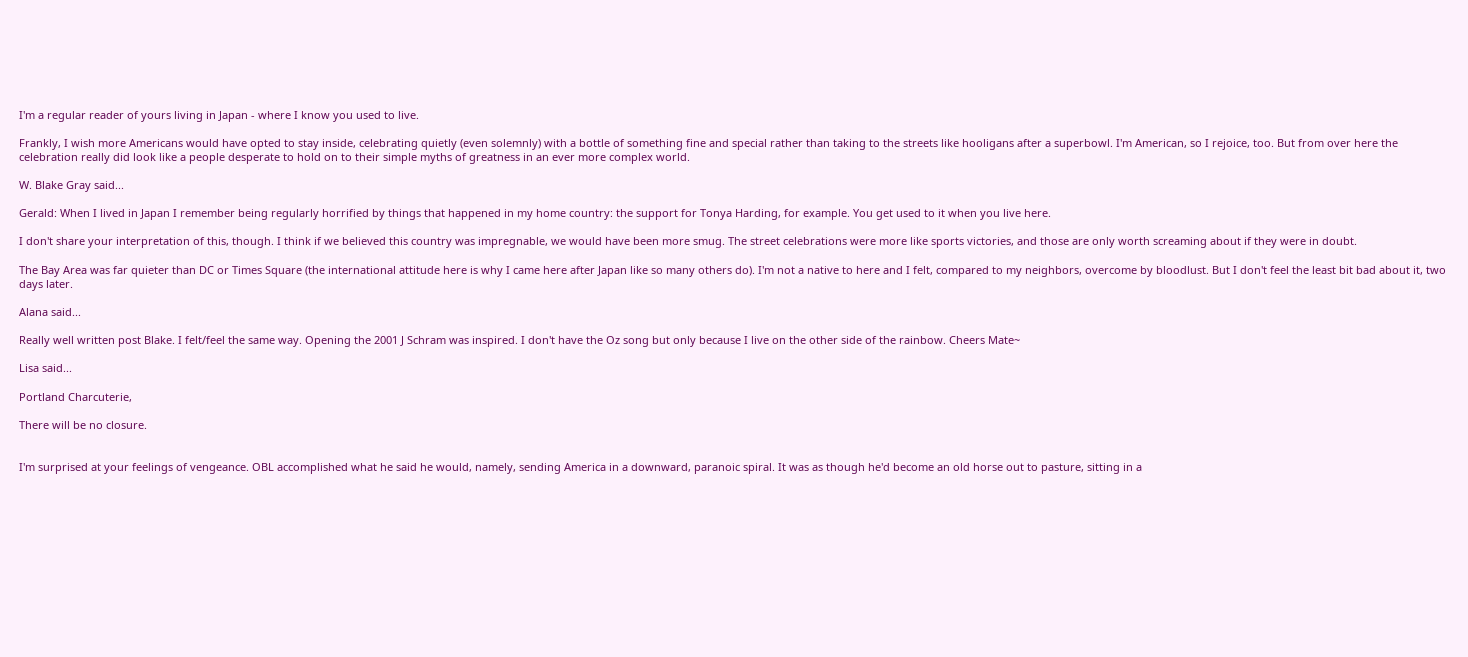I'm a regular reader of yours living in Japan - where I know you used to live.

Frankly, I wish more Americans would have opted to stay inside, celebrating quietly (even solemnly) with a bottle of something fine and special rather than taking to the streets like hooligans after a superbowl. I'm American, so I rejoice, too. But from over here the celebration really did look like a people desperate to hold on to their simple myths of greatness in an ever more complex world.

W. Blake Gray said...

Gerald: When I lived in Japan I remember being regularly horrified by things that happened in my home country: the support for Tonya Harding, for example. You get used to it when you live here.

I don't share your interpretation of this, though. I think if we believed this country was impregnable, we would have been more smug. The street celebrations were more like sports victories, and those are only worth screaming about if they were in doubt.

The Bay Area was far quieter than DC or Times Square (the international attitude here is why I came here after Japan like so many others do). I'm not a native to here and I felt, compared to my neighbors, overcome by bloodlust. But I don't feel the least bit bad about it, two days later.

Alana said...

Really well written post Blake. I felt/feel the same way. Opening the 2001 J Schram was inspired. I don't have the Oz song but only because I live on the other side of the rainbow. Cheers Mate~

Lisa said...

Portland Charcuterie,

There will be no closure.


I'm surprised at your feelings of vengeance. OBL accomplished what he said he would, namely, sending America in a downward, paranoic spiral. It was as though he'd become an old horse out to pasture, sitting in a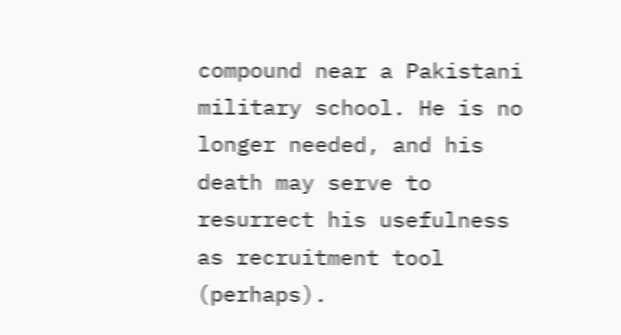compound near a Pakistani military school. He is no longer needed, and his death may serve to resurrect his usefulness as recruitment tool (perhaps).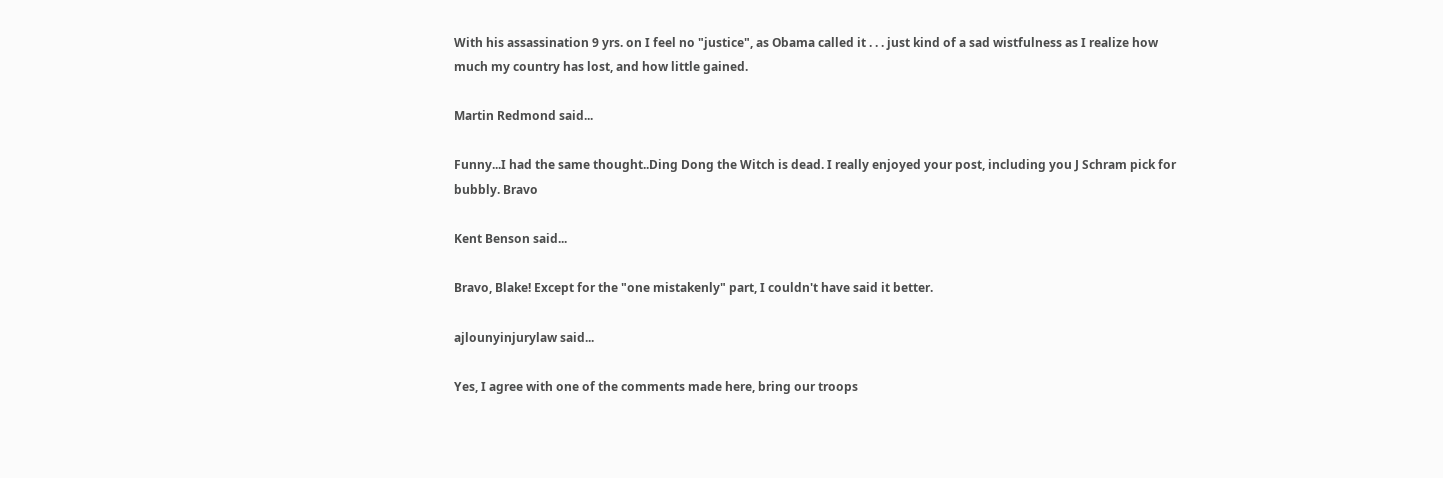With his assassination 9 yrs. on I feel no "justice", as Obama called it . . . just kind of a sad wistfulness as I realize how much my country has lost, and how little gained.

Martin Redmond said...

Funny...I had the same thought..Ding Dong the Witch is dead. I really enjoyed your post, including you J Schram pick for bubbly. Bravo

Kent Benson said...

Bravo, Blake! Except for the "one mistakenly" part, I couldn't have said it better.

ajlounyinjurylaw said...

Yes, I agree with one of the comments made here, bring our troops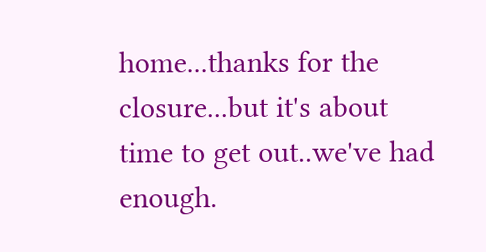home...thanks for the closure...but it's about time to get out..we've had enough.